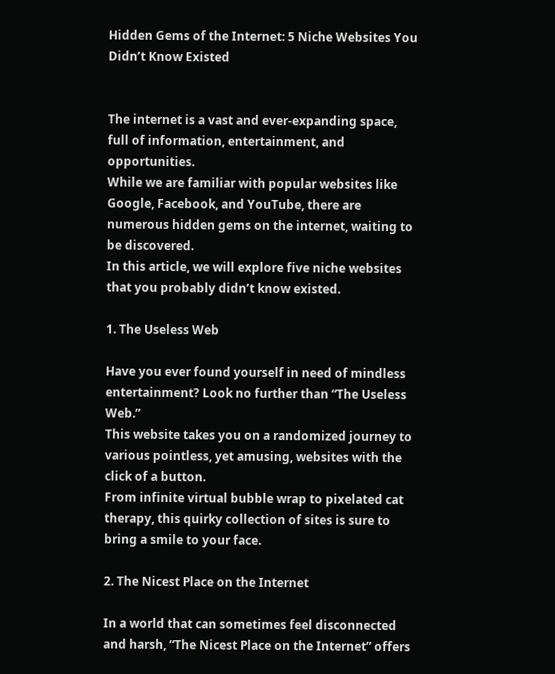Hidden Gems of the Internet: 5 Niche Websites You Didn’t Know Existed


The internet is a vast and ever-expanding space, full of information, entertainment, and opportunities.
While we are familiar with popular websites like Google, Facebook, and YouTube, there are numerous hidden gems on the internet, waiting to be discovered.
In this article, we will explore five niche websites that you probably didn’t know existed.

1. The Useless Web

Have you ever found yourself in need of mindless entertainment? Look no further than “The Useless Web.”
This website takes you on a randomized journey to various pointless, yet amusing, websites with the click of a button.
From infinite virtual bubble wrap to pixelated cat therapy, this quirky collection of sites is sure to bring a smile to your face.

2. The Nicest Place on the Internet

In a world that can sometimes feel disconnected and harsh, “The Nicest Place on the Internet” offers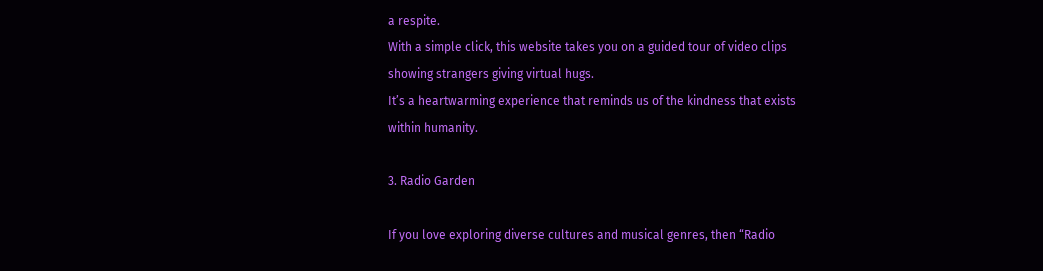a respite.
With a simple click, this website takes you on a guided tour of video clips showing strangers giving virtual hugs.
It’s a heartwarming experience that reminds us of the kindness that exists within humanity.

3. Radio Garden

If you love exploring diverse cultures and musical genres, then “Radio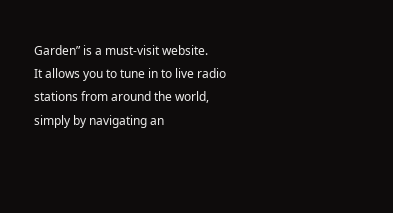Garden” is a must-visit website.
It allows you to tune in to live radio stations from around the world, simply by navigating an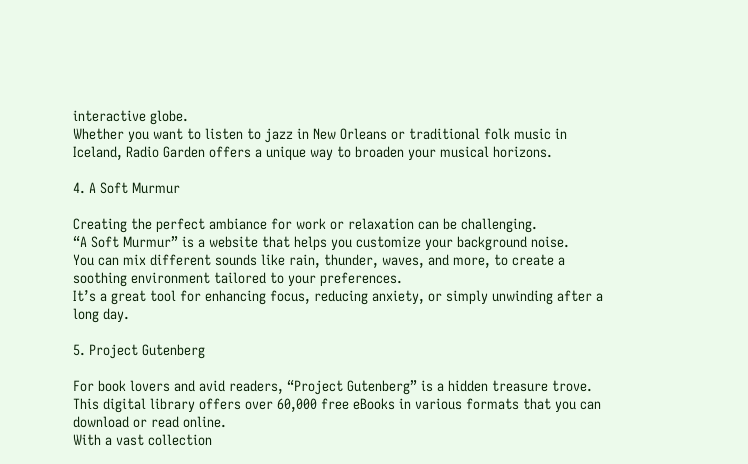interactive globe.
Whether you want to listen to jazz in New Orleans or traditional folk music in Iceland, Radio Garden offers a unique way to broaden your musical horizons.

4. A Soft Murmur

Creating the perfect ambiance for work or relaxation can be challenging.
“A Soft Murmur” is a website that helps you customize your background noise.
You can mix different sounds like rain, thunder, waves, and more, to create a soothing environment tailored to your preferences.
It’s a great tool for enhancing focus, reducing anxiety, or simply unwinding after a long day.

5. Project Gutenberg

For book lovers and avid readers, “Project Gutenberg” is a hidden treasure trove.
This digital library offers over 60,000 free eBooks in various formats that you can download or read online.
With a vast collection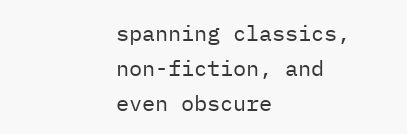spanning classics, non-fiction, and even obscure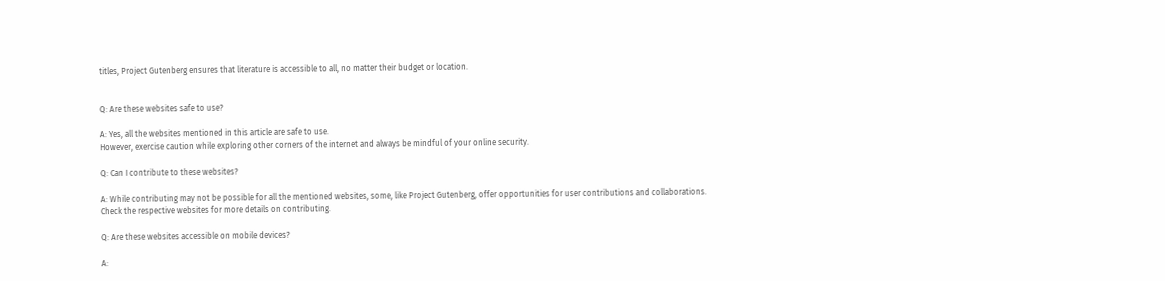titles, Project Gutenberg ensures that literature is accessible to all, no matter their budget or location.


Q: Are these websites safe to use?

A: Yes, all the websites mentioned in this article are safe to use.
However, exercise caution while exploring other corners of the internet and always be mindful of your online security.

Q: Can I contribute to these websites?

A: While contributing may not be possible for all the mentioned websites, some, like Project Gutenberg, offer opportunities for user contributions and collaborations.
Check the respective websites for more details on contributing.

Q: Are these websites accessible on mobile devices?

A: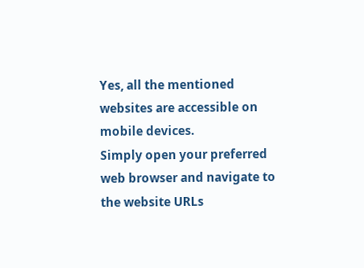Yes, all the mentioned websites are accessible on mobile devices.
Simply open your preferred web browser and navigate to the website URLs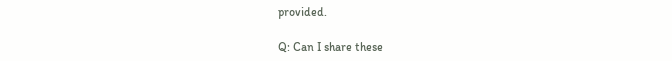provided.

Q: Can I share these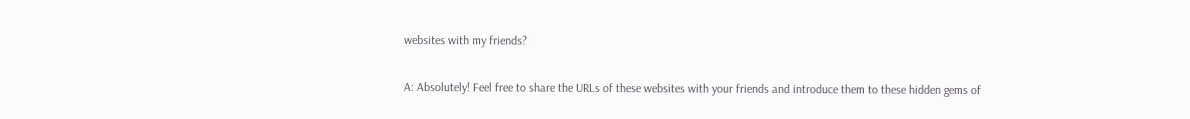websites with my friends?

A: Absolutely! Feel free to share the URLs of these websites with your friends and introduce them to these hidden gems of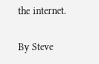the internet.

By Steve